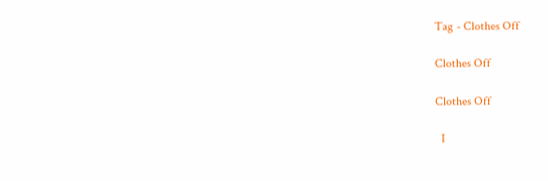Tag - Clothes Off

Clothes Off

Clothes Off

  I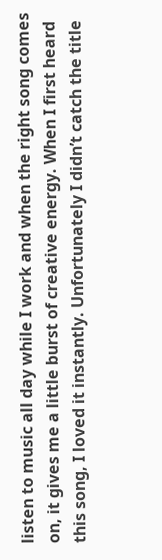listen to music all day while I work and when the right song comes on, it gives me a little burst of creative energy. When I first heard this song, I loved it instantly. Unfortunately I didn’t catch the title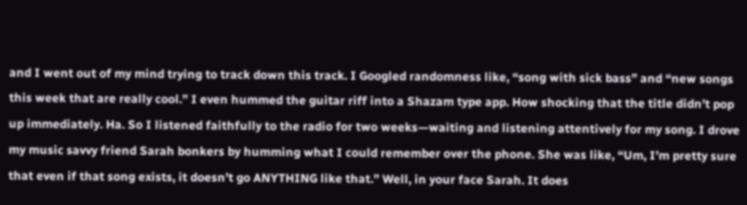and I went out of my mind trying to track down this track. I Googled randomness like, “song with sick bass” and “new songs this week that are really cool.” I even hummed the guitar riff into a Shazam type app. How shocking that the title didn’t pop up immediately. Ha. So I listened faithfully to the radio for two weeks—waiting and listening attentively for my song. I drove my music savvy friend Sarah bonkers by humming what I could remember over the phone. She was like, “Um, I’m pretty sure that even if that song exists, it doesn’t go ANYTHING like that.” Well, in your face Sarah. It does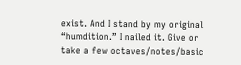exist. And I stand by my original “humdition.” I nailed it. Give or take a few octaves/notes/basic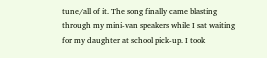tune/all of it. The song finally came blasting through my mini-van speakers while I sat waiting for my daughter at school pick-up. I took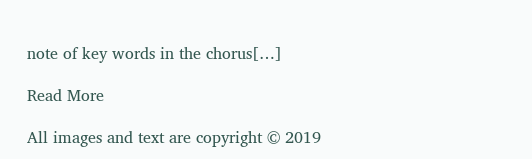note of key words in the chorus[…]

Read More

All images and text are copyright © 2019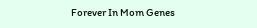Forever In Mom Genes